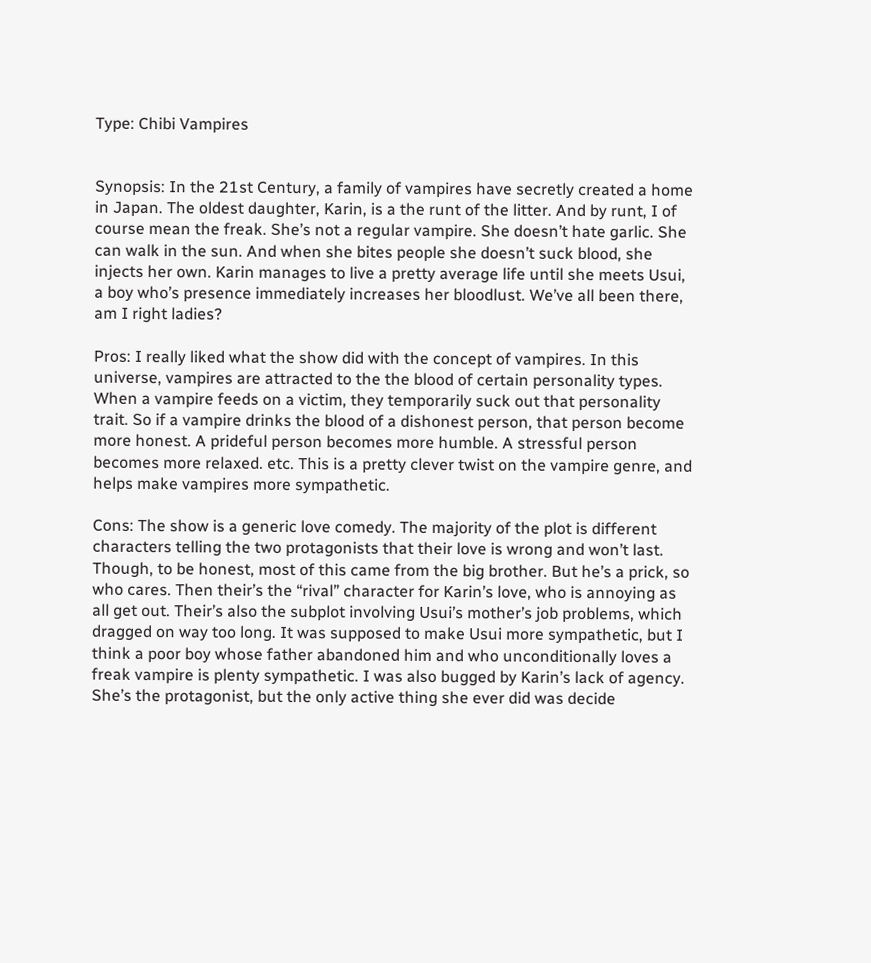Type: Chibi Vampires


Synopsis: In the 21st Century, a family of vampires have secretly created a home in Japan. The oldest daughter, Karin, is a the runt of the litter. And by runt, I of course mean the freak. She’s not a regular vampire. She doesn’t hate garlic. She can walk in the sun. And when she bites people she doesn’t suck blood, she injects her own. Karin manages to live a pretty average life until she meets Usui, a boy who’s presence immediately increases her bloodlust. We’ve all been there, am I right ladies?

Pros: I really liked what the show did with the concept of vampires. In this universe, vampires are attracted to the the blood of certain personality types. When a vampire feeds on a victim, they temporarily suck out that personality trait. So if a vampire drinks the blood of a dishonest person, that person become more honest. A prideful person becomes more humble. A stressful person becomes more relaxed. etc. This is a pretty clever twist on the vampire genre, and helps make vampires more sympathetic.

Cons: The show is a generic love comedy. The majority of the plot is different characters telling the two protagonists that their love is wrong and won’t last. Though, to be honest, most of this came from the big brother. But he’s a prick, so who cares. Then their’s the “rival” character for Karin’s love, who is annoying as all get out. Their’s also the subplot involving Usui’s mother’s job problems, which dragged on way too long. It was supposed to make Usui more sympathetic, but I think a poor boy whose father abandoned him and who unconditionally loves a freak vampire is plenty sympathetic. I was also bugged by Karin’s lack of agency. She’s the protagonist, but the only active thing she ever did was decide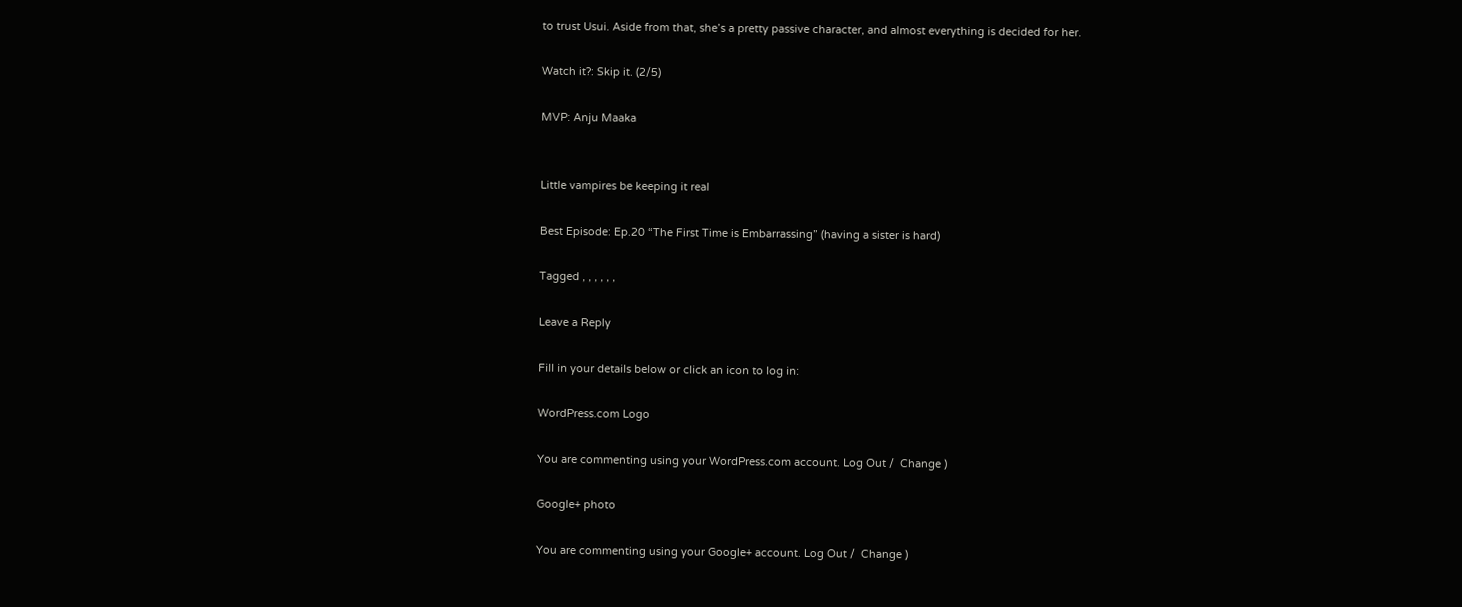to trust Usui. Aside from that, she’s a pretty passive character, and almost everything is decided for her.

Watch it?: Skip it. (2/5)

MVP: Anju Maaka


Little vampires be keeping it real

Best Episode: Ep.20 “The First Time is Embarrassing” (having a sister is hard)

Tagged , , , , , ,

Leave a Reply

Fill in your details below or click an icon to log in:

WordPress.com Logo

You are commenting using your WordPress.com account. Log Out /  Change )

Google+ photo

You are commenting using your Google+ account. Log Out /  Change )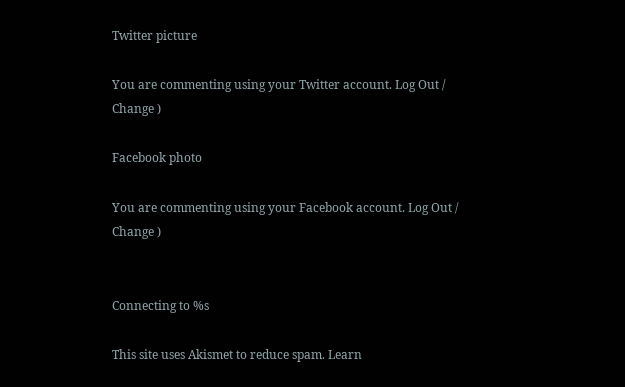Twitter picture

You are commenting using your Twitter account. Log Out /  Change )

Facebook photo

You are commenting using your Facebook account. Log Out /  Change )


Connecting to %s

This site uses Akismet to reduce spam. Learn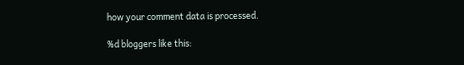how your comment data is processed.

%d bloggers like this: